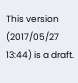This version (2017/05/27 13:44) is a draft.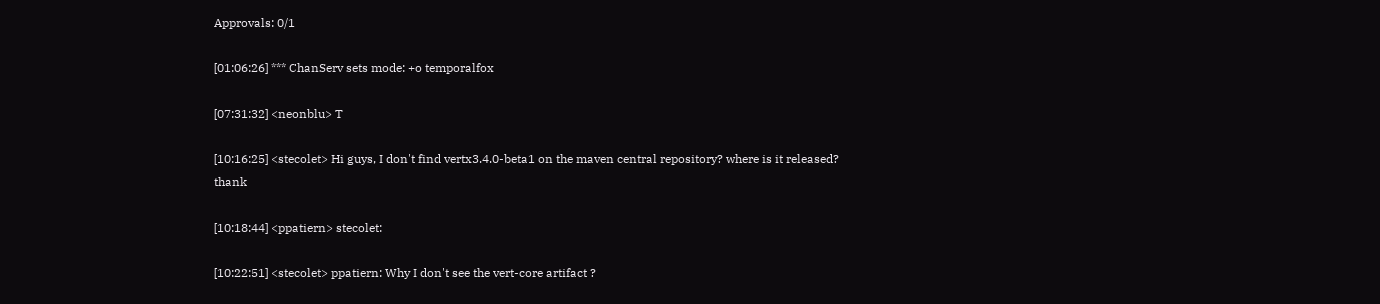Approvals: 0/1

[01:06:26] *** ChanServ sets mode: +o temporalfox

[07:31:32] <neonblu> T

[10:16:25] <stecolet> Hi guys, I don't find vertx3.4.0-beta1 on the maven central repository? where is it released? thank

[10:18:44] <ppatiern> stecolet:

[10:22:51] <stecolet> ppatiern: Why I don't see the vert-core artifact ?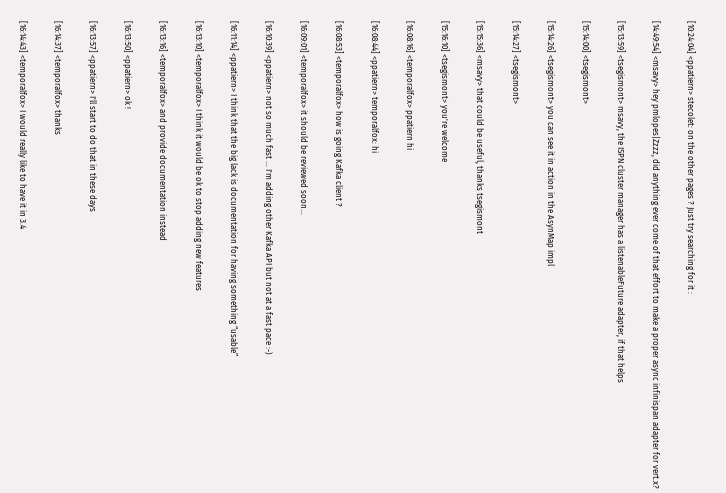[10:24:04] <ppatiern> stecolet: on the other pages ? Just try searching for it :

[14:49:54] <msavy> hey pmlopes|Zzzz, did anything ever come of that effort to make a proper async infinispan adapter for vert.x?

[15:13:59] <tsegismont> msavy, the ISPN cluster manager has a listenableFuture adapter, if that helps

[15:14:00] <tsegismont>

[15:14:26] <tsegismont> you can see it in action in the AsynMap impl

[15:14:27] <tsegismont>

[15:15:36] <msavy> that could be useful, thanks tsegismont

[15:16:10] <tsegismont> you're welcome

[16:08:16] <temporalfox> ppatiern hi

[16:08:44] <ppatiern> temporalfox: hi

[16:08:53] <temporalfox> how is going Kafka client ?

[16:09:01] <temporalfox> it should be reviewed soon…

[16:10:39] <ppatiern> not so much fast … I'm adding other Kafka API but not at a fast pace :-)

[16:11:14] <ppatiern> I think that the big lack is documentation for having something “usable”

[16:13:10] <temporalfox> I think it would be ok to stop adding new features

[16:13:16] <temporalfox> and provide documentation instead

[16:13:50] <ppatiern> ok !

[16:13:57] <ppatiern> I'll start to do that in these days

[16:14:37] <temporalfox> thanks

[16:14:43] <temporalfox> I would really like to have it in 3.4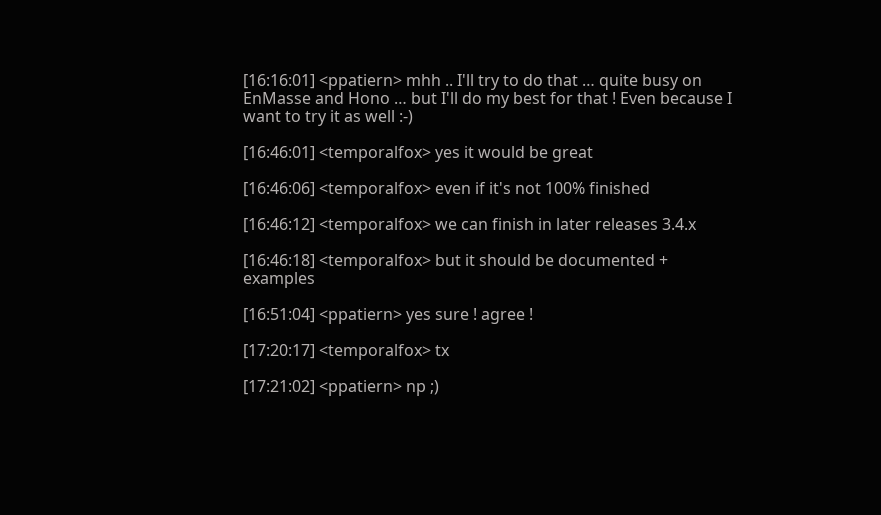[16:16:01] <ppatiern> mhh .. I'll try to do that … quite busy on EnMasse and Hono … but I'll do my best for that ! Even because I want to try it as well :-)

[16:46:01] <temporalfox> yes it would be great

[16:46:06] <temporalfox> even if it's not 100% finished

[16:46:12] <temporalfox> we can finish in later releases 3.4.x

[16:46:18] <temporalfox> but it should be documented + examples

[16:51:04] <ppatiern> yes sure ! agree !

[17:20:17] <temporalfox> tx

[17:21:02] <ppatiern> np ;)